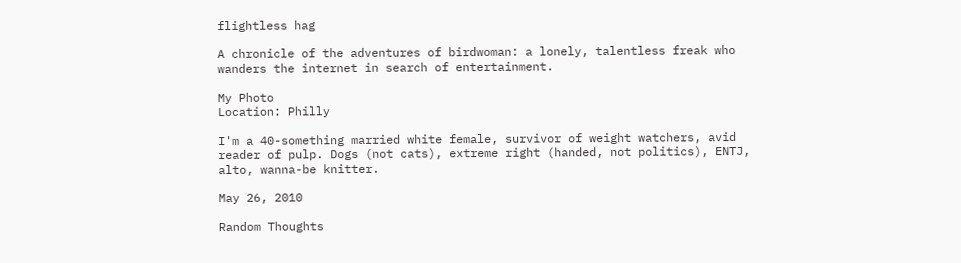flightless hag

A chronicle of the adventures of birdwoman: a lonely, talentless freak who wanders the internet in search of entertainment.

My Photo
Location: Philly

I'm a 40-something married white female, survivor of weight watchers, avid reader of pulp. Dogs (not cats), extreme right (handed, not politics), ENTJ, alto, wanna-be knitter.

May 26, 2010

Random Thoughts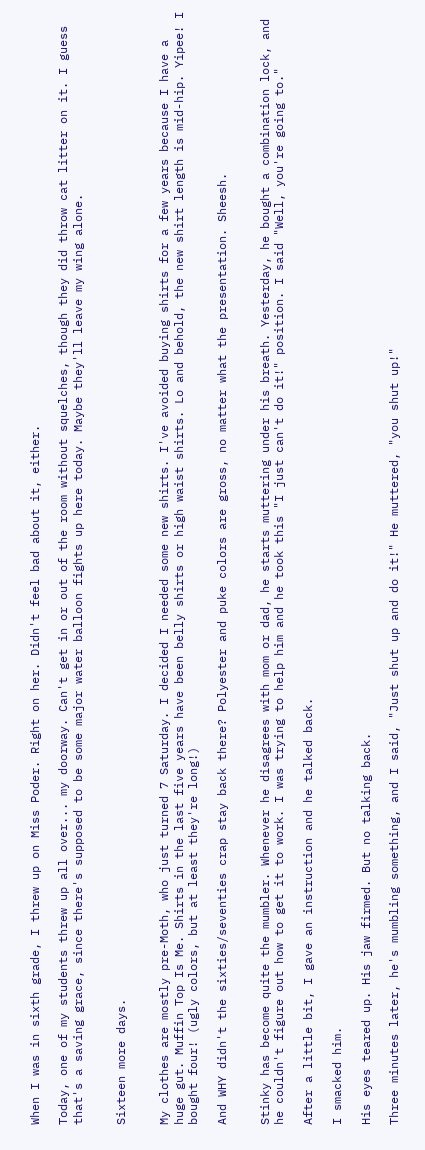When I was in sixth grade, I threw up on Miss Poder. Right on her. Didn't feel bad about it, either.

Today, one of my students threw up all over... my doorway. Can't get in or out of the room without squelches, though they did throw cat litter on it. I guess that's a saving grace, since there's supposed to be some major water balloon fights up here today. Maybe they'll leave my wing alone.


Sixteen more days.


My clothes are mostly pre-Moth, who just turned 7 Saturday. I decided I needed some new shirts. I've avoided buying shirts for a few years because I have a huge gut. Muffin Top Is Me. Shirts in the last five years have been belly shirts or high waist shirts. Lo and behold, the new shirt length is mid-hip. Yipee! I bought four! (ugly colors, but at least they're long!)

And WHY didn't the sixties/seventies crap stay back there? Polyester and puke colors are gross, no matter what the presentation. Sheesh.


Stinky has become quite the mumbler. Whenever he disagrees with mom or dad, he starts muttering under his breath. Yesterday, he bought a combination lock, and he couldn't figure out how to get it to work. I was trying to help him and he took this "I just can't do it!" position. I said "Well, you're going to."

After a little bit, I gave an instruction and he talked back.

I smacked him.

His eyes teared up. His jaw firmed. But no talking back.

Three minutes later, he's mumbling something, and I said, "Just shut up and do it!" He muttered, "you shut up!"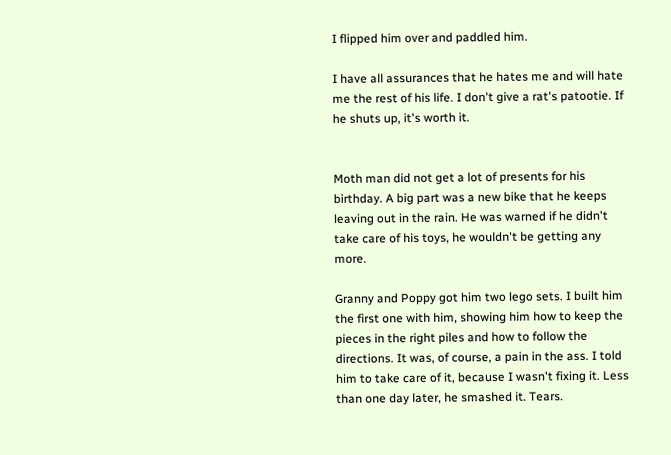I flipped him over and paddled him.

I have all assurances that he hates me and will hate me the rest of his life. I don't give a rat's patootie. If he shuts up, it's worth it.


Moth man did not get a lot of presents for his birthday. A big part was a new bike that he keeps leaving out in the rain. He was warned if he didn't take care of his toys, he wouldn't be getting any more.

Granny and Poppy got him two lego sets. I built him the first one with him, showing him how to keep the pieces in the right piles and how to follow the directions. It was, of course, a pain in the ass. I told him to take care of it, because I wasn't fixing it. Less than one day later, he smashed it. Tears.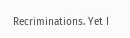Recriminations. Yet I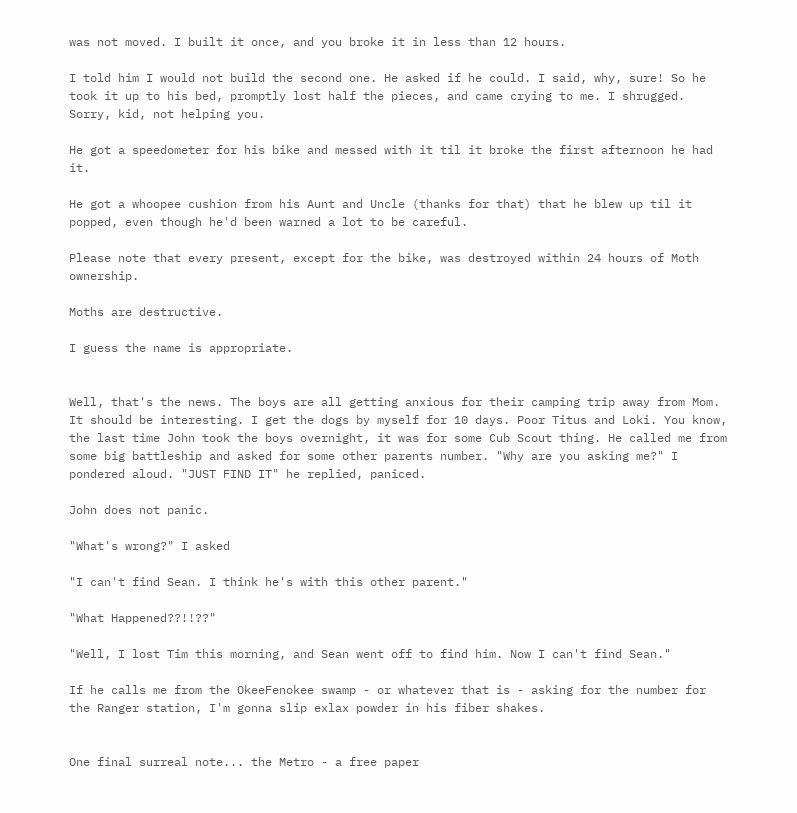was not moved. I built it once, and you broke it in less than 12 hours.

I told him I would not build the second one. He asked if he could. I said, why, sure! So he took it up to his bed, promptly lost half the pieces, and came crying to me. I shrugged. Sorry, kid, not helping you.

He got a speedometer for his bike and messed with it til it broke the first afternoon he had it.

He got a whoopee cushion from his Aunt and Uncle (thanks for that) that he blew up til it popped, even though he'd been warned a lot to be careful.

Please note that every present, except for the bike, was destroyed within 24 hours of Moth ownership.

Moths are destructive.

I guess the name is appropriate.


Well, that's the news. The boys are all getting anxious for their camping trip away from Mom. It should be interesting. I get the dogs by myself for 10 days. Poor Titus and Loki. You know, the last time John took the boys overnight, it was for some Cub Scout thing. He called me from some big battleship and asked for some other parents number. "Why are you asking me?" I pondered aloud. "JUST FIND IT" he replied, paniced.

John does not panic.

"What's wrong?" I asked

"I can't find Sean. I think he's with this other parent."

"What Happened??!!??"

"Well, I lost Tim this morning, and Sean went off to find him. Now I can't find Sean."

If he calls me from the OkeeFenokee swamp - or whatever that is - asking for the number for the Ranger station, I'm gonna slip exlax powder in his fiber shakes.


One final surreal note... the Metro - a free paper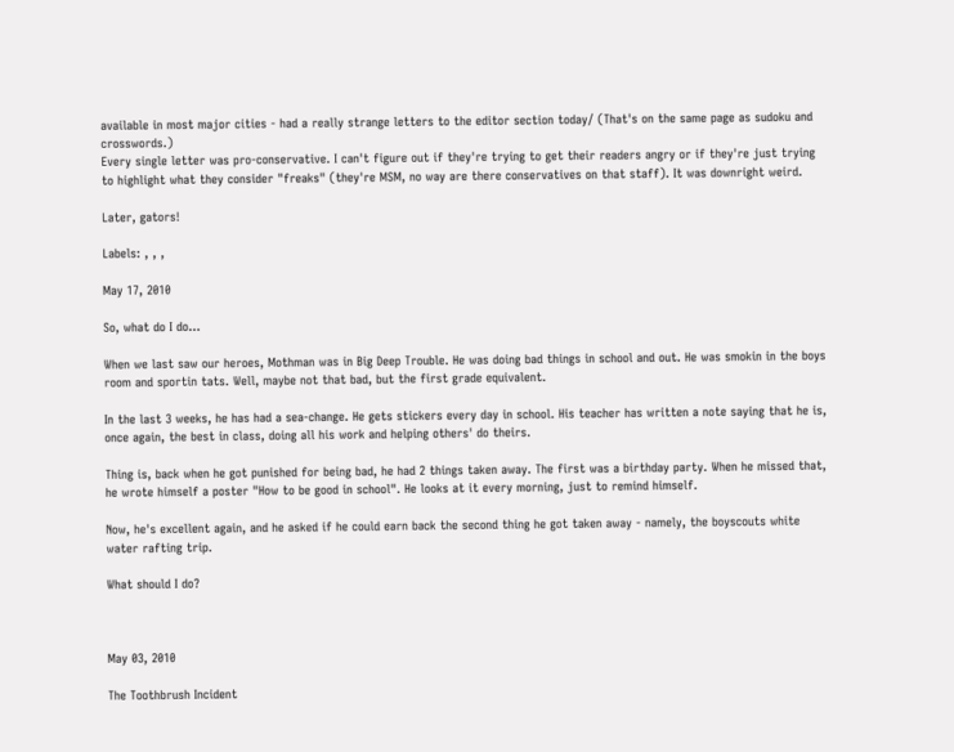available in most major cities - had a really strange letters to the editor section today/ (That's on the same page as sudoku and crosswords.)
Every single letter was pro-conservative. I can't figure out if they're trying to get their readers angry or if they're just trying to highlight what they consider "freaks" (they're MSM, no way are there conservatives on that staff). It was downright weird.

Later, gators!

Labels: , , ,

May 17, 2010

So, what do I do...

When we last saw our heroes, Mothman was in Big Deep Trouble. He was doing bad things in school and out. He was smokin in the boys room and sportin tats. Well, maybe not that bad, but the first grade equivalent.

In the last 3 weeks, he has had a sea-change. He gets stickers every day in school. His teacher has written a note saying that he is, once again, the best in class, doing all his work and helping others' do theirs.

Thing is, back when he got punished for being bad, he had 2 things taken away. The first was a birthday party. When he missed that, he wrote himself a poster "How to be good in school". He looks at it every morning, just to remind himself.

Now, he's excellent again, and he asked if he could earn back the second thing he got taken away - namely, the boyscouts white water rafting trip.

What should I do?



May 03, 2010

The Toothbrush Incident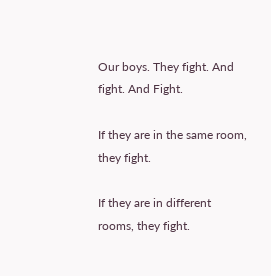Our boys. They fight. And fight. And Fight.

If they are in the same room, they fight.

If they are in different rooms, they fight.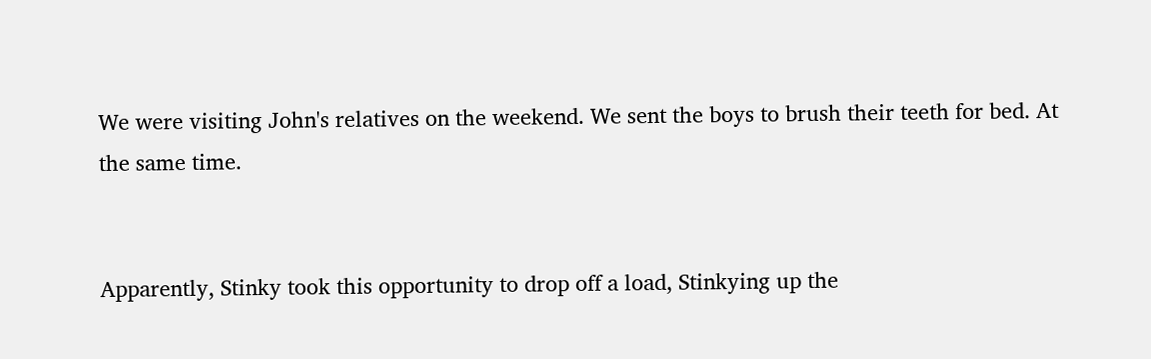We were visiting John's relatives on the weekend. We sent the boys to brush their teeth for bed. At the same time.


Apparently, Stinky took this opportunity to drop off a load, Stinkying up the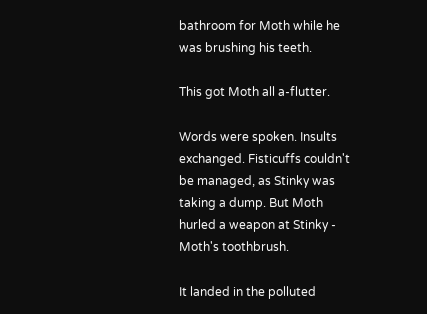bathroom for Moth while he was brushing his teeth.

This got Moth all a-flutter.

Words were spoken. Insults exchanged. Fisticuffs couldn't be managed, as Stinky was taking a dump. But Moth hurled a weapon at Stinky - Moth's toothbrush.

It landed in the polluted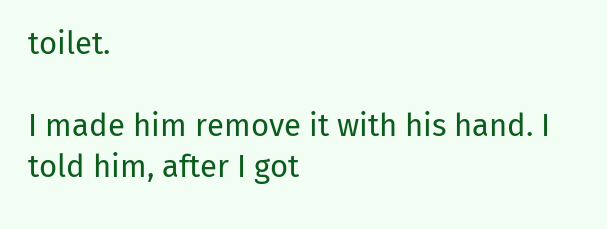toilet.

I made him remove it with his hand. I told him, after I got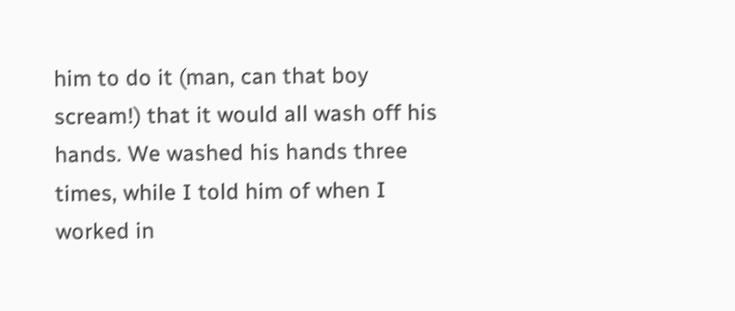him to do it (man, can that boy scream!) that it would all wash off his hands. We washed his hands three times, while I told him of when I worked in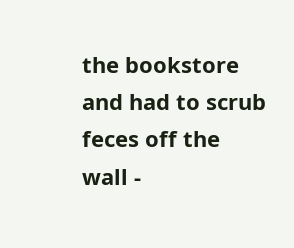the bookstore and had to scrub feces off the wall -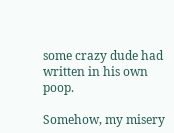some crazy dude had written in his own poop.

Somehow, my misery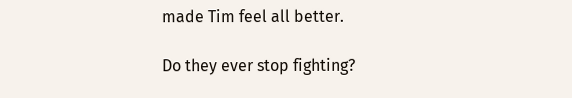made Tim feel all better.

Do they ever stop fighting?